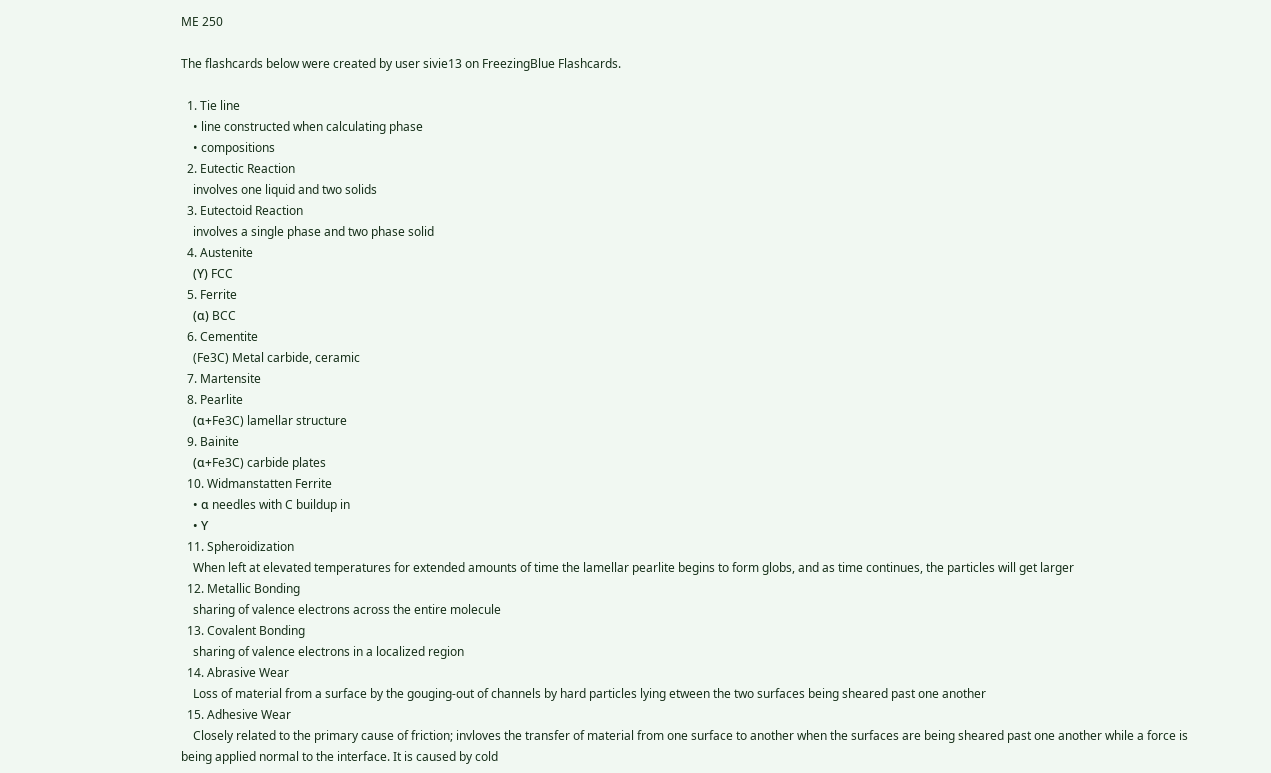ME 250

The flashcards below were created by user sivie13 on FreezingBlue Flashcards.

  1. Tie line
    • line constructed when calculating phase
    • compositions
  2. Eutectic Reaction
    involves one liquid and two solids
  3. Eutectoid Reaction
    involves a single phase and two phase solid
  4. Austenite
    (ϒ) FCC
  5. Ferrite
    (α) BCC
  6. Cementite
    (Fe3C) Metal carbide, ceramic
  7. Martensite
  8. Pearlite
    (α+Fe3C) lamellar structure
  9. Bainite
    (α+Fe3C) carbide plates
  10. Widmanstatten Ferrite
    • α needles with C buildup in
    • ϒ
  11. Spheroidization
    When left at elevated temperatures for extended amounts of time the lamellar pearlite begins to form globs, and as time continues, the particles will get larger
  12. Metallic Bonding
    sharing of valence electrons across the entire molecule
  13. Covalent Bonding
    sharing of valence electrons in a localized region
  14. Abrasive Wear
    Loss of material from a surface by the gouging-out of channels by hard particles lying etween the two surfaces being sheared past one another
  15. Adhesive Wear
    Closely related to the primary cause of friction; invloves the transfer of material from one surface to another when the surfaces are being sheared past one another while a force is being applied normal to the interface. It is caused by cold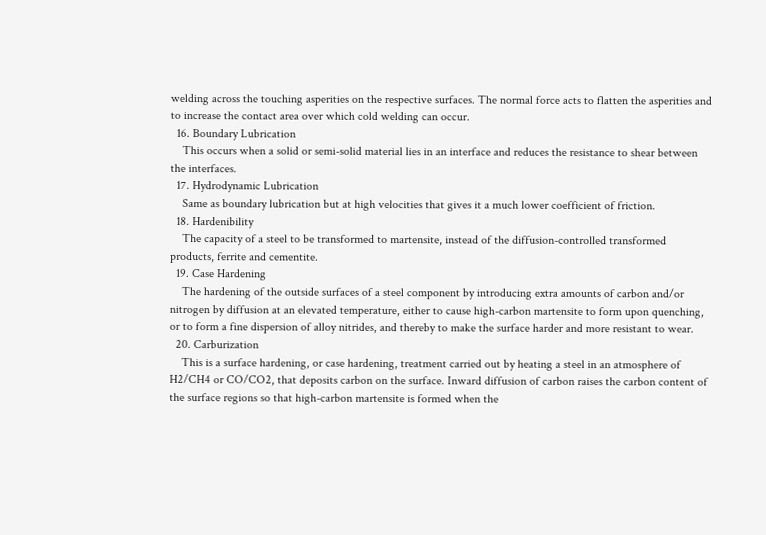welding across the touching asperities on the respective surfaces. The normal force acts to flatten the asperities and to increase the contact area over which cold welding can occur.
  16. Boundary Lubrication
    This occurs when a solid or semi-solid material lies in an interface and reduces the resistance to shear between the interfaces.
  17. Hydrodynamic Lubrication
    Same as boundary lubrication but at high velocities that gives it a much lower coefficient of friction.
  18. Hardenibility
    The capacity of a steel to be transformed to martensite, instead of the diffusion-controlled transformed products, ferrite and cementite.
  19. Case Hardening
    The hardening of the outside surfaces of a steel component by introducing extra amounts of carbon and/or nitrogen by diffusion at an elevated temperature, either to cause high-carbon martensite to form upon quenching, or to form a fine dispersion of alloy nitrides, and thereby to make the surface harder and more resistant to wear.
  20. Carburization
    This is a surface hardening, or case hardening, treatment carried out by heating a steel in an atmosphere of H2/CH4 or CO/CO2, that deposits carbon on the surface. Inward diffusion of carbon raises the carbon content of the surface regions so that high-carbon martensite is formed when the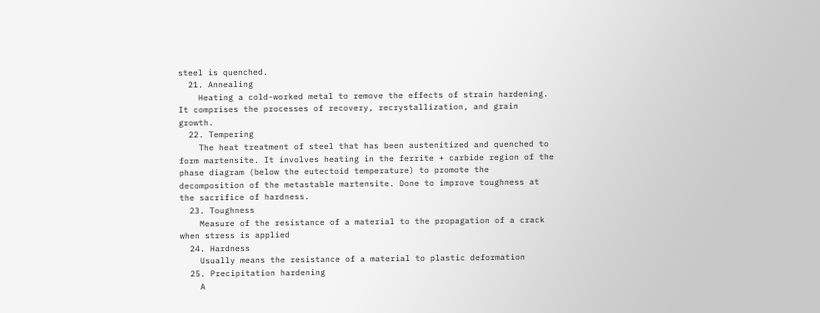steel is quenched.
  21. Annealing
    Heating a cold-worked metal to remove the effects of strain hardening. It comprises the processes of recovery, recrystallization, and grain growth.
  22. Tempering
    The heat treatment of steel that has been austenitized and quenched to form martensite. It involves heating in the ferrite + carbide region of the phase diagram (below the eutectoid temperature) to promote the decomposition of the metastable martensite. Done to improve toughness at the sacrifice of hardness.
  23. Toughness
    Measure of the resistance of a material to the propagation of a crack when stress is applied
  24. Hardness
    Usually means the resistance of a material to plastic deformation
  25. Precipitation hardening
    A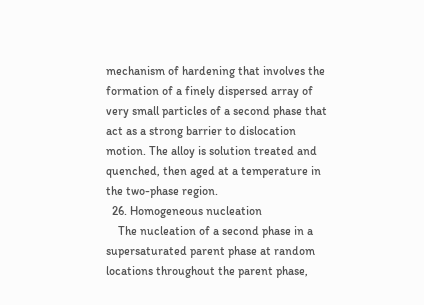mechanism of hardening that involves the formation of a finely dispersed array of very small particles of a second phase that act as a strong barrier to dislocation motion. The alloy is solution treated and quenched, then aged at a temperature in the two-phase region.
  26. Homogeneous nucleation
    The nucleation of a second phase in a supersaturated parent phase at random locations throughout the parent phase,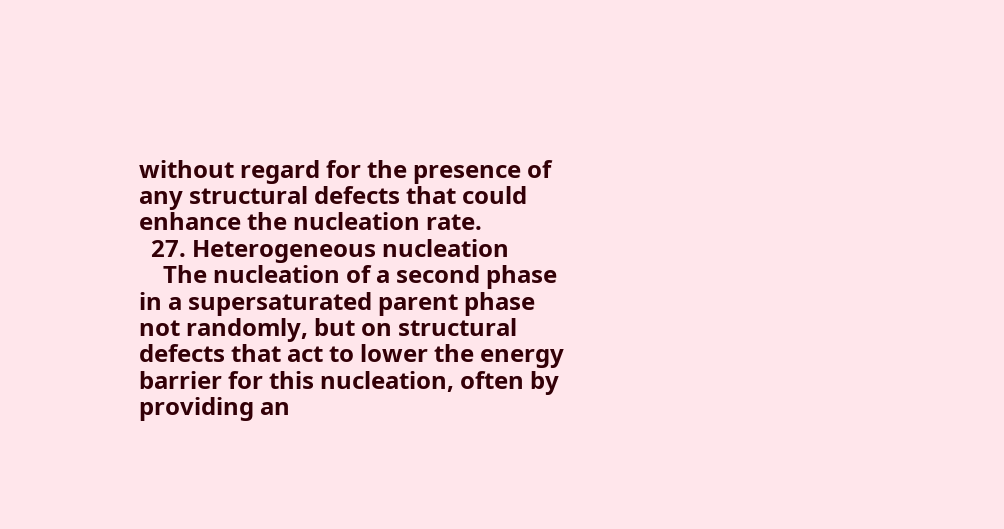without regard for the presence of any structural defects that could enhance the nucleation rate.
  27. Heterogeneous nucleation
    The nucleation of a second phase in a supersaturated parent phase not randomly, but on structural defects that act to lower the energy barrier for this nucleation, often by providing an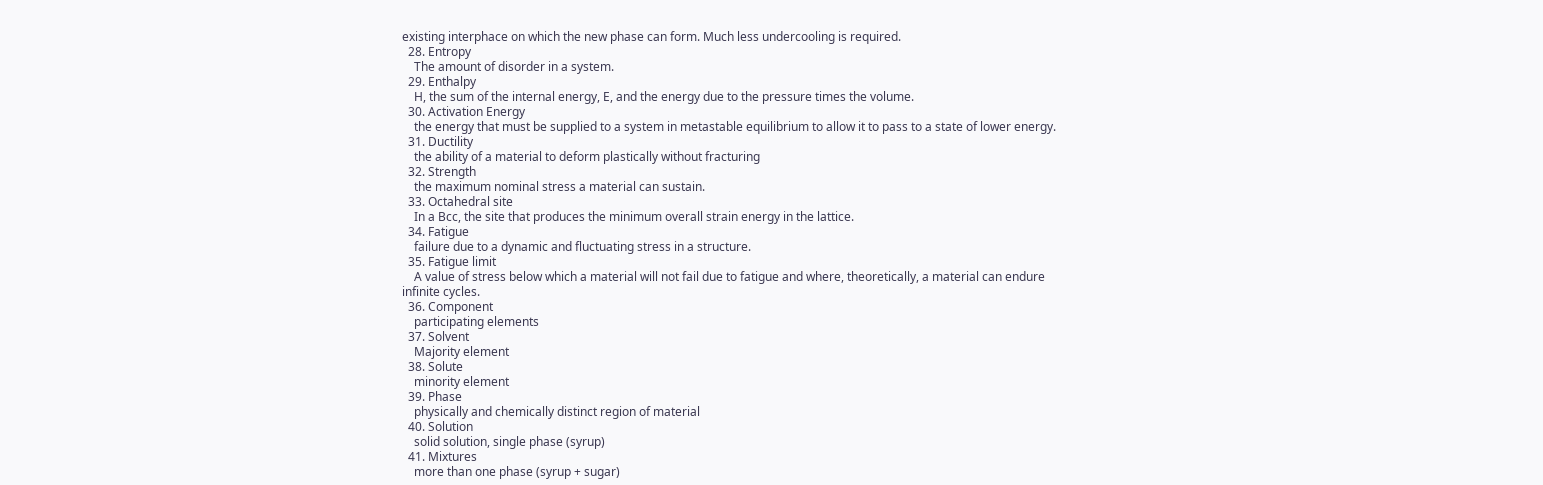existing interphace on which the new phase can form. Much less undercooling is required.
  28. Entropy
    The amount of disorder in a system.
  29. Enthalpy
    H, the sum of the internal energy, E, and the energy due to the pressure times the volume.
  30. Activation Energy
    the energy that must be supplied to a system in metastable equilibrium to allow it to pass to a state of lower energy.
  31. Ductility
    the ability of a material to deform plastically without fracturing
  32. Strength
    the maximum nominal stress a material can sustain.
  33. Octahedral site
    In a Bcc, the site that produces the minimum overall strain energy in the lattice.
  34. Fatigue
    failure due to a dynamic and fluctuating stress in a structure.
  35. Fatigue limit
    A value of stress below which a material will not fail due to fatigue and where, theoretically, a material can endure infinite cycles.
  36. Component
    participating elements
  37. Solvent
    Majority element
  38. Solute
    minority element
  39. Phase
    physically and chemically distinct region of material
  40. Solution
    solid solution, single phase (syrup)
  41. Mixtures
    more than one phase (syrup + sugar)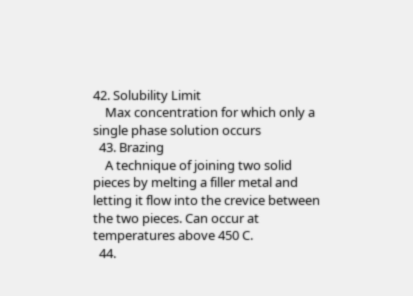42. Solubility Limit
    Max concentration for which only a single phase solution occurs
  43. Brazing
    A technique of joining two solid pieces by melting a filler metal and letting it flow into the crevice between the two pieces. Can occur at temperatures above 450 C.
  44.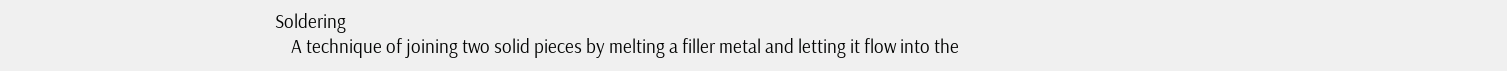Soldering
    A technique of joining two solid pieces by melting a filler metal and letting it flow into the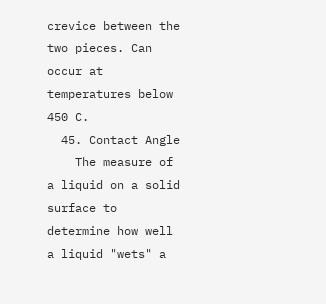crevice between the two pieces. Can occur at temperatures below 450 C.
  45. Contact Angle
    The measure of a liquid on a solid surface to determine how well a liquid "wets" a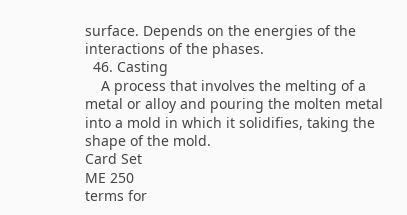surface. Depends on the energies of the interactions of the phases.
  46. Casting
    A process that involves the melting of a metal or alloy and pouring the molten metal into a mold in which it solidifies, taking the shape of the mold.
Card Set
ME 250
terms for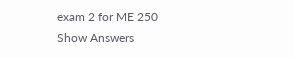exam 2 for ME 250
Show Answers